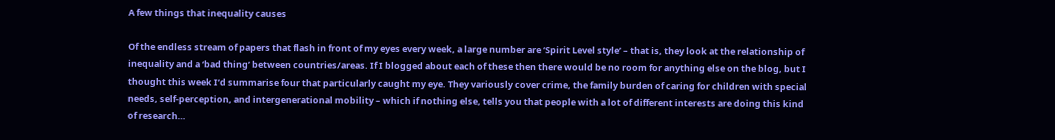A few things that inequality causes

Of the endless stream of papers that flash in front of my eyes every week, a large number are ‘Spirit Level style’ – that is, they look at the relationship of inequality and a ‘bad thing’ between countries/areas. If I blogged about each of these then there would be no room for anything else on the blog, but I thought this week I’d summarise four that particularly caught my eye. They variously cover crime, the family burden of caring for children with special needs, self-perception, and intergenerational mobility – which if nothing else, tells you that people with a lot of different interests are doing this kind of research…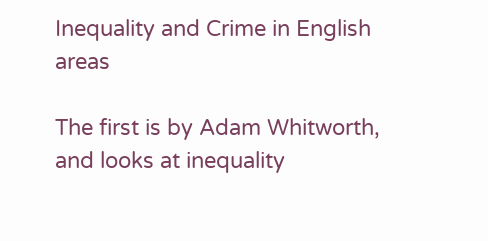Inequality and Crime in English areas

The first is by Adam Whitworth, and looks at inequality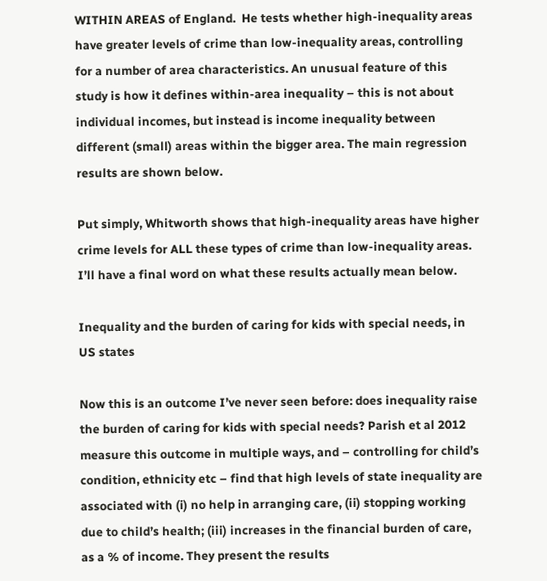WITHIN AREAS of England.  He tests whether high-inequality areas have greater levels of crime than low-inequality areas, controlling for a number of area characteristics. An unusual feature of this study is how it defines within-area inequality – this is not about individual incomes, but instead is income inequality between different (small) areas within the bigger area. The main regression results are shown below.

Put simply, Whitworth shows that high-inequality areas have higher crime levels for ALL these types of crime than low-inequality areas. I’ll have a final word on what these results actually mean below.

Inequality and the burden of caring for kids with special needs, in US states

Now this is an outcome I’ve never seen before: does inequality raise the burden of caring for kids with special needs? Parish et al 2012 measure this outcome in multiple ways, and – controlling for child’s condition, ethnicity etc – find that high levels of state inequality are associated with (i) no help in arranging care, (ii) stopping working due to child’s health; (iii) increases in the financial burden of care, as a % of income. They present the results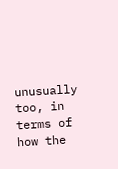unusually too, in terms of how the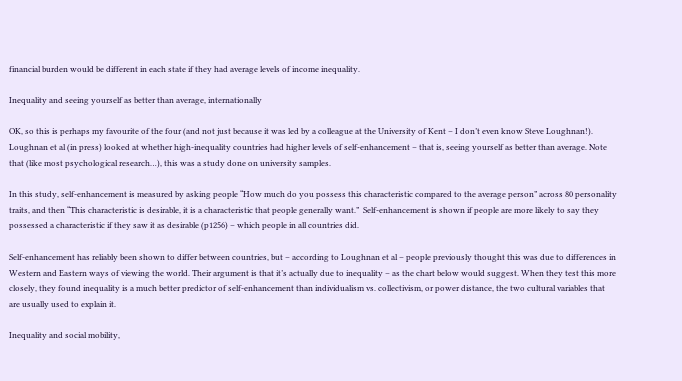financial burden would be different in each state if they had average levels of income inequality.

Inequality and seeing yourself as better than average, internationally

OK, so this is perhaps my favourite of the four (and not just because it was led by a colleague at the University of Kent – I don’t even know Steve Loughnan!).  Loughnan et al (in press) looked at whether high-inequality countries had higher levels of self-enhancement – that is, seeing yourself as better than average. Note that (like most psychological research…), this was a study done on university samples.

In this study, self-enhancement is measured by asking people “How much do you possess this characteristic compared to the average person” across 80 personality traits, and then “This characteristic is desirable, it is a characteristic that people generally want.”  Self-enhancement is shown if people are more likely to say they possessed a characteristic if they saw it as desirable (p1256) – which people in all countries did.

Self-enhancement has reliably been shown to differ between countries, but – according to Loughnan et al – people previously thought this was due to differences in Western and Eastern ways of viewing the world. Their argument is that it’s actually due to inequality – as the chart below would suggest. When they test this more closely, they found inequality is a much better predictor of self-enhancement than individualism vs. collectivism, or power distance, the two cultural variables that are usually used to explain it.

Inequality and social mobility,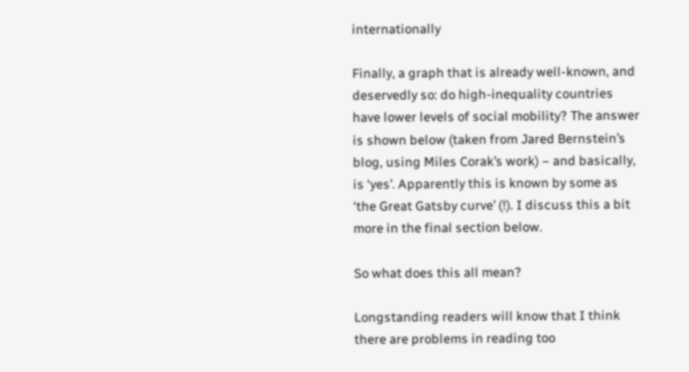internationally

Finally, a graph that is already well-known, and deservedly so: do high-inequality countries have lower levels of social mobility? The answer is shown below (taken from Jared Bernstein’s blog, using Miles Corak’s work) – and basically, is ‘yes’. Apparently this is known by some as ‘the Great Gatsby curve’ (!). I discuss this a bit more in the final section below.

So what does this all mean?

Longstanding readers will know that I think there are problems in reading too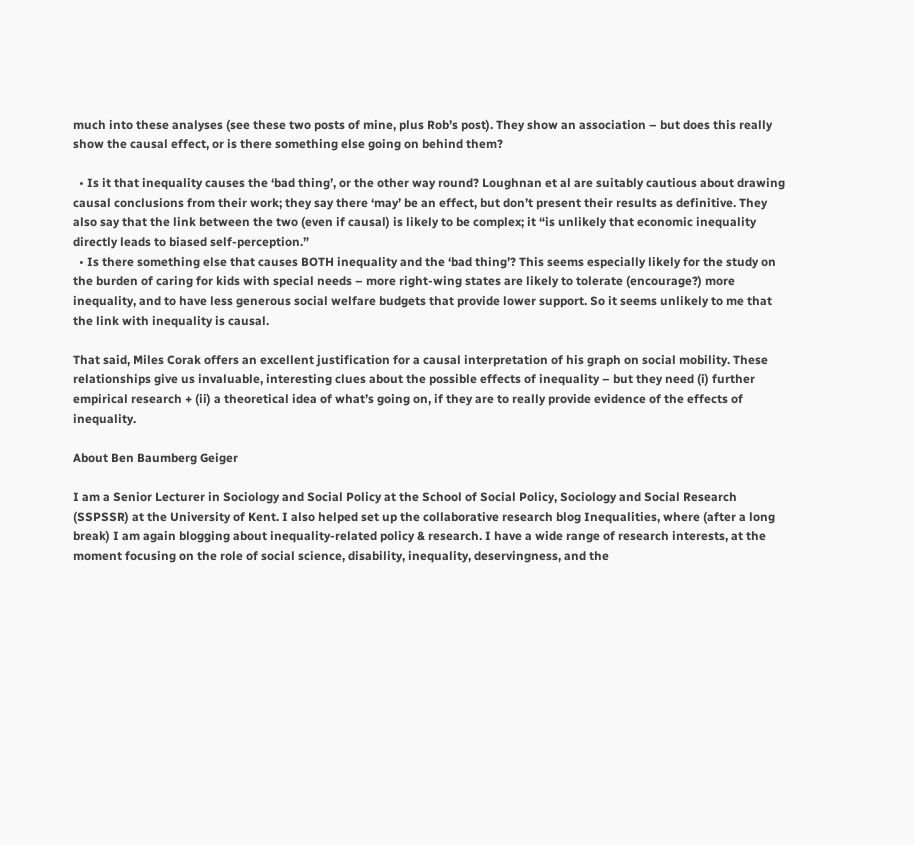much into these analyses (see these two posts of mine, plus Rob’s post). They show an association – but does this really show the causal effect, or is there something else going on behind them?

  • Is it that inequality causes the ‘bad thing’, or the other way round? Loughnan et al are suitably cautious about drawing causal conclusions from their work; they say there ‘may’ be an effect, but don’t present their results as definitive. They also say that the link between the two (even if causal) is likely to be complex; it “is unlikely that economic inequality directly leads to biased self-perception.”
  • Is there something else that causes BOTH inequality and the ‘bad thing’? This seems especially likely for the study on the burden of caring for kids with special needs – more right-wing states are likely to tolerate (encourage?) more inequality, and to have less generous social welfare budgets that provide lower support. So it seems unlikely to me that the link with inequality is causal.

That said, Miles Corak offers an excellent justification for a causal interpretation of his graph on social mobility. These relationships give us invaluable, interesting clues about the possible effects of inequality – but they need (i) further empirical research + (ii) a theoretical idea of what’s going on, if they are to really provide evidence of the effects of inequality.

About Ben Baumberg Geiger

I am a Senior Lecturer in Sociology and Social Policy at the School of Social Policy, Sociology and Social Research (SSPSSR) at the University of Kent. I also helped set up the collaborative research blog Inequalities, where (after a long break) I am again blogging about inequality-related policy & research. I have a wide range of research interests, at the moment focusing on the role of social science, disability, inequality, deservingness, and the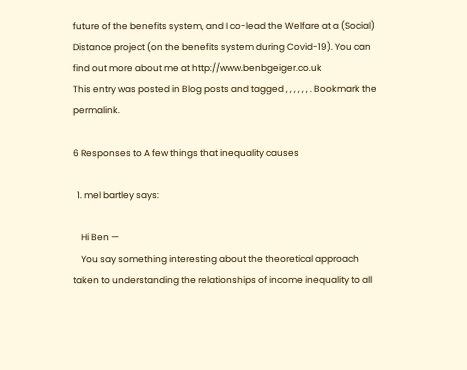future of the benefits system, and I co-lead the Welfare at a (Social) Distance project (on the benefits system during Covid-19). You can find out more about me at http://www.benbgeiger.co.uk
This entry was posted in Blog posts and tagged , , , , , , . Bookmark the permalink.

6 Responses to A few things that inequality causes

  1. mel bartley says:

    Hi Ben —
    You say something interesting about the theoretical approach taken to understanding the relationships of income inequality to all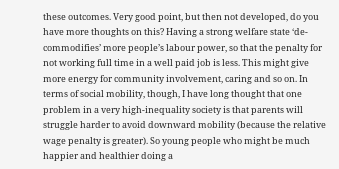these outcomes. Very good point, but then not developed, do you have more thoughts on this? Having a strong welfare state ‘de-commodifies’ more people’s labour power, so that the penalty for not working full time in a well paid job is less. This might give more energy for community involvement, caring and so on. In terms of social mobility, though, I have long thought that one problem in a very high-inequality society is that parents will struggle harder to avoid downward mobility (because the relative wage penalty is greater). So young people who might be much happier and healthier doing a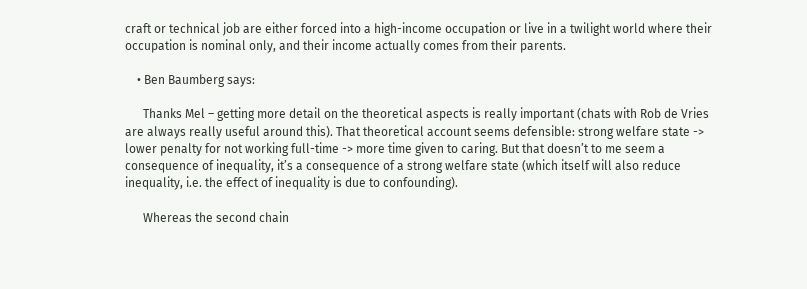craft or technical job are either forced into a high-income occupation or live in a twilight world where their occupation is nominal only, and their income actually comes from their parents.

    • Ben Baumberg says:

      Thanks Mel – getting more detail on the theoretical aspects is really important (chats with Rob de Vries are always really useful around this). That theoretical account seems defensible: strong welfare state -> lower penalty for not working full-time -> more time given to caring. But that doesn’t to me seem a consequence of inequality, it’s a consequence of a strong welfare state (which itself will also reduce inequality, i.e. the effect of inequality is due to confounding).

      Whereas the second chain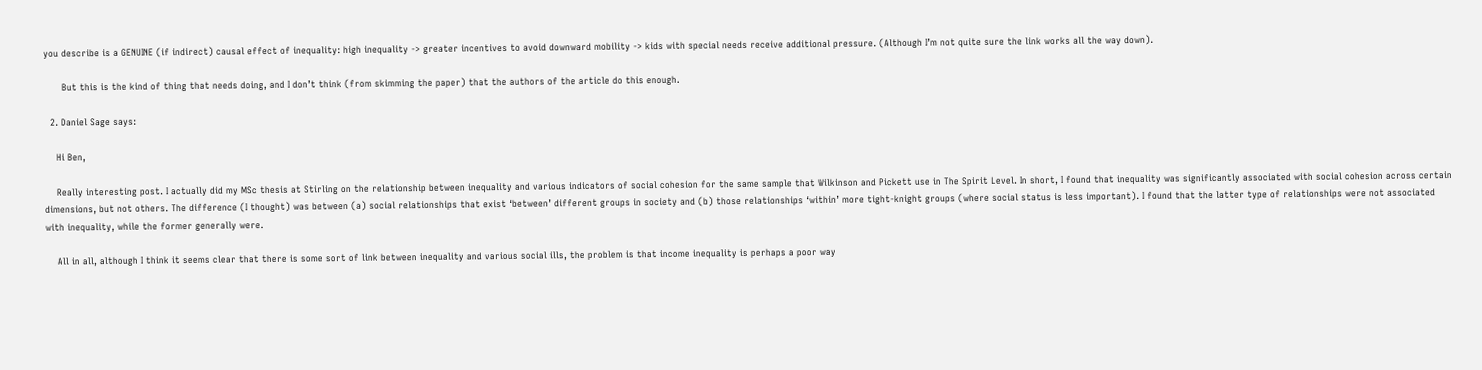you describe is a GENUINE (if indirect) causal effect of inequality: high inequality -> greater incentives to avoid downward mobility -> kids with special needs receive additional pressure. (Although I’m not quite sure the link works all the way down).

      But this is the kind of thing that needs doing, and I don’t think (from skimming the paper) that the authors of the article do this enough.

  2. Daniel Sage says:

    Hi Ben,

    Really interesting post. I actually did my MSc thesis at Stirling on the relationship between inequality and various indicators of social cohesion for the same sample that Wilkinson and Pickett use in The Spirit Level. In short, I found that inequality was significantly associated with social cohesion across certain dimensions, but not others. The difference (I thought) was between (a) social relationships that exist ‘between’ different groups in society and (b) those relationships ‘within’ more tight-knight groups (where social status is less important). I found that the latter type of relationships were not associated with inequality, while the former generally were.

    All in all, although I think it seems clear that there is some sort of link between inequality and various social ills, the problem is that income inequality is perhaps a poor way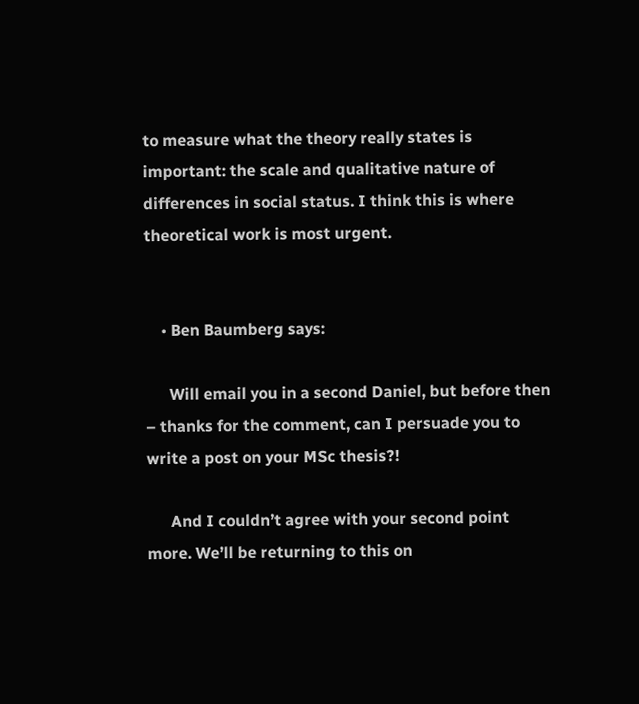to measure what the theory really states is important: the scale and qualitative nature of differences in social status. I think this is where theoretical work is most urgent.


    • Ben Baumberg says:

      Will email you in a second Daniel, but before then – thanks for the comment, can I persuade you to write a post on your MSc thesis?!

      And I couldn’t agree with your second point more. We’ll be returning to this on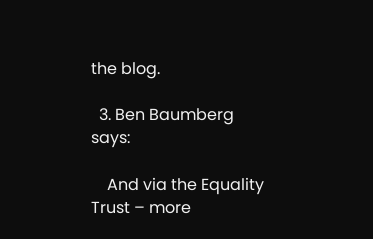the blog.

  3. Ben Baumberg says:

    And via the Equality Trust – more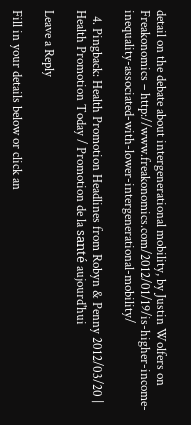detail on the debate about intergenerational mobility, by Justin Wolfers on Freakonomics – http://www.freakonomics.com/2012/01/19/is-higher-income-inequality-associated-with-lower-intergenerational-mobility/

  4. Pingback: Health Promotion Headlines from Robyn & Penny 2012/03/20 | Health Promotion Today / Promotion de la santé aujourd'hui

Leave a Reply

Fill in your details below or click an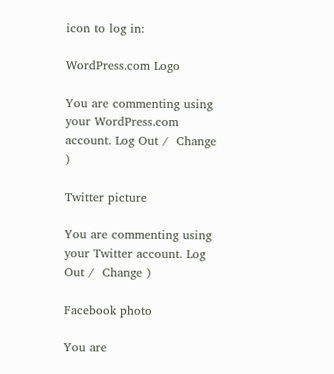icon to log in:

WordPress.com Logo

You are commenting using your WordPress.com account. Log Out /  Change )

Twitter picture

You are commenting using your Twitter account. Log Out /  Change )

Facebook photo

You are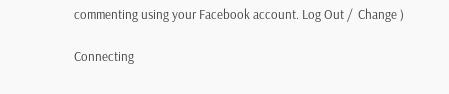commenting using your Facebook account. Log Out /  Change )

Connecting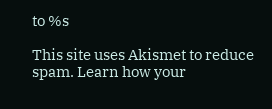to %s

This site uses Akismet to reduce spam. Learn how your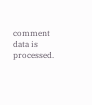comment data is processed.